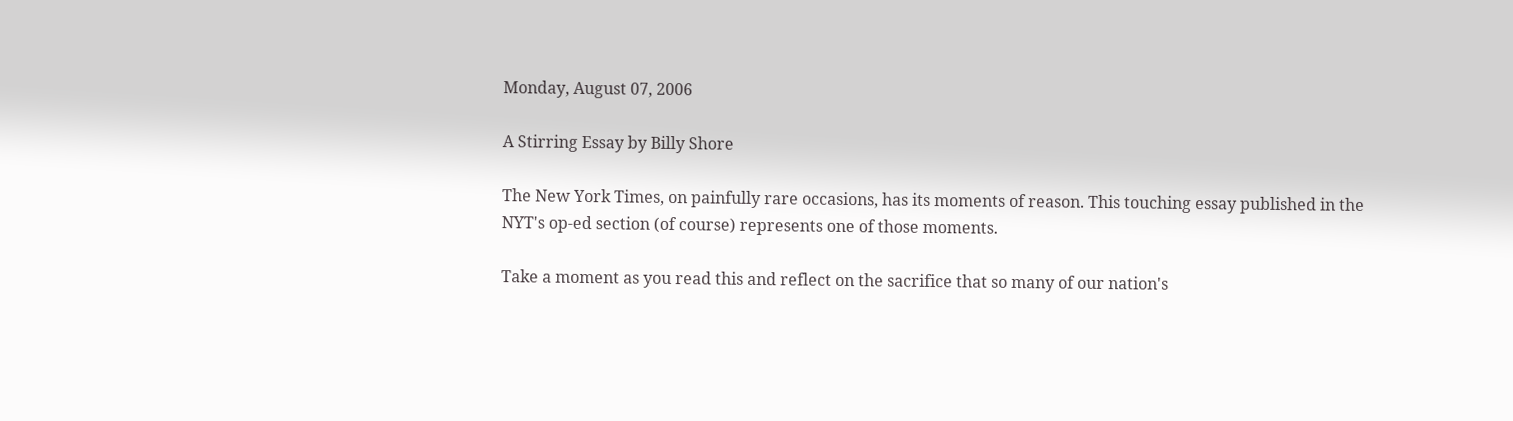Monday, August 07, 2006

A Stirring Essay by Billy Shore

The New York Times, on painfully rare occasions, has its moments of reason. This touching essay published in the NYT's op-ed section (of course) represents one of those moments.

Take a moment as you read this and reflect on the sacrifice that so many of our nation's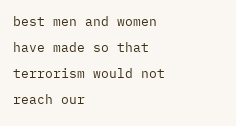best men and women have made so that terrorism would not reach our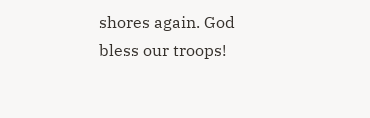shores again. God bless our troops!